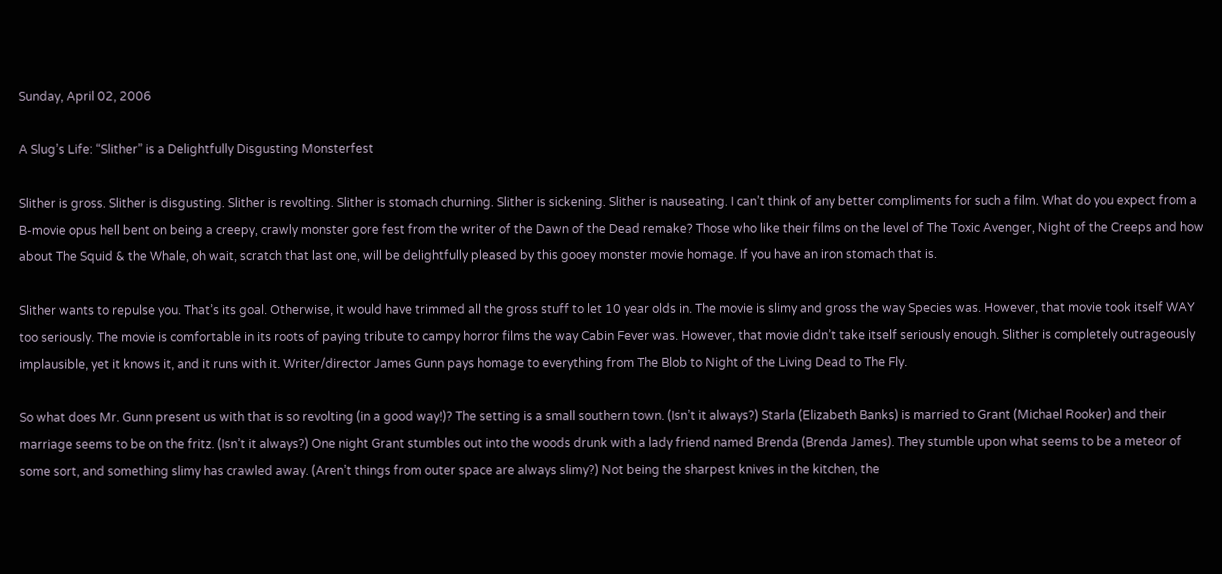Sunday, April 02, 2006

A Slug’s Life: “Slither” is a Delightfully Disgusting Monsterfest

Slither is gross. Slither is disgusting. Slither is revolting. Slither is stomach churning. Slither is sickening. Slither is nauseating. I can’t think of any better compliments for such a film. What do you expect from a B-movie opus hell bent on being a creepy, crawly monster gore fest from the writer of the Dawn of the Dead remake? Those who like their films on the level of The Toxic Avenger, Night of the Creeps and how about The Squid & the Whale, oh wait, scratch that last one, will be delightfully pleased by this gooey monster movie homage. If you have an iron stomach that is.

Slither wants to repulse you. That’s its goal. Otherwise, it would have trimmed all the gross stuff to let 10 year olds in. The movie is slimy and gross the way Species was. However, that movie took itself WAY too seriously. The movie is comfortable in its roots of paying tribute to campy horror films the way Cabin Fever was. However, that movie didn’t take itself seriously enough. Slither is completely outrageously implausible, yet it knows it, and it runs with it. Writer/director James Gunn pays homage to everything from The Blob to Night of the Living Dead to The Fly.

So what does Mr. Gunn present us with that is so revolting (in a good way!)? The setting is a small southern town. (Isn’t it always?) Starla (Elizabeth Banks) is married to Grant (Michael Rooker) and their marriage seems to be on the fritz. (Isn’t it always?) One night Grant stumbles out into the woods drunk with a lady friend named Brenda (Brenda James). They stumble upon what seems to be a meteor of some sort, and something slimy has crawled away. (Aren’t things from outer space are always slimy?) Not being the sharpest knives in the kitchen, the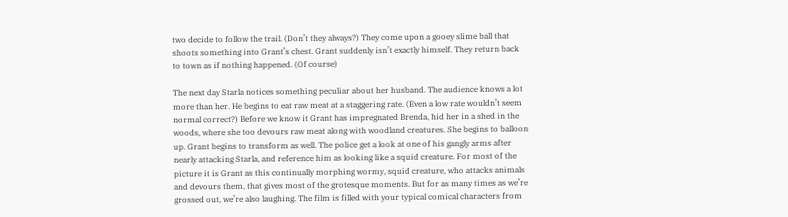two decide to follow the trail. (Don’t they always?) They come upon a gooey slime ball that shoots something into Grant’s chest. Grant suddenly isn’t exactly himself. They return back to town as if nothing happened. (Of course)

The next day Starla notices something peculiar about her husband. The audience knows a lot more than her. He begins to eat raw meat at a staggering rate. (Even a low rate wouldn’t seem normal correct?) Before we know it Grant has impregnated Brenda, hid her in a shed in the woods, where she too devours raw meat along with woodland creatures. She begins to balloon up. Grant begins to transform as well. The police get a look at one of his gangly arms after nearly attacking Starla, and reference him as looking like a squid creature. For most of the picture it is Grant as this continually morphing wormy, squid creature, who attacks animals and devours them, that gives most of the grotesque moments. But for as many times as we’re grossed out, we’re also laughing. The film is filled with your typical comical characters from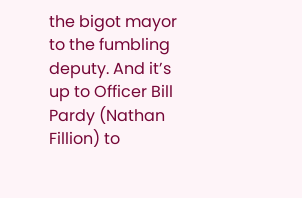the bigot mayor to the fumbling deputy. And it’s up to Officer Bill Pardy (Nathan Fillion) to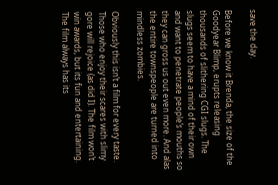save the day.

Before we know it Brenda, the size of the Goodyear Blimp, erupts releasing thousands of slithering CGI slugs. The slugs seem to have a mind of their own and want to penetrate people’s mouths so they can gross us out even more. And alas the entire townspeople are turned into mindless zombies.

Obviously this isn’t a film for every taste. Those who enjoy their scares with slimy gore will rejoice (as did I). The film won’t win awards, but its fun and entertaining. The film always has its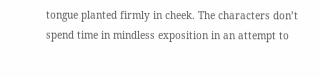tongue planted firmly in cheek. The characters don’t spend time in mindless exposition in an attempt to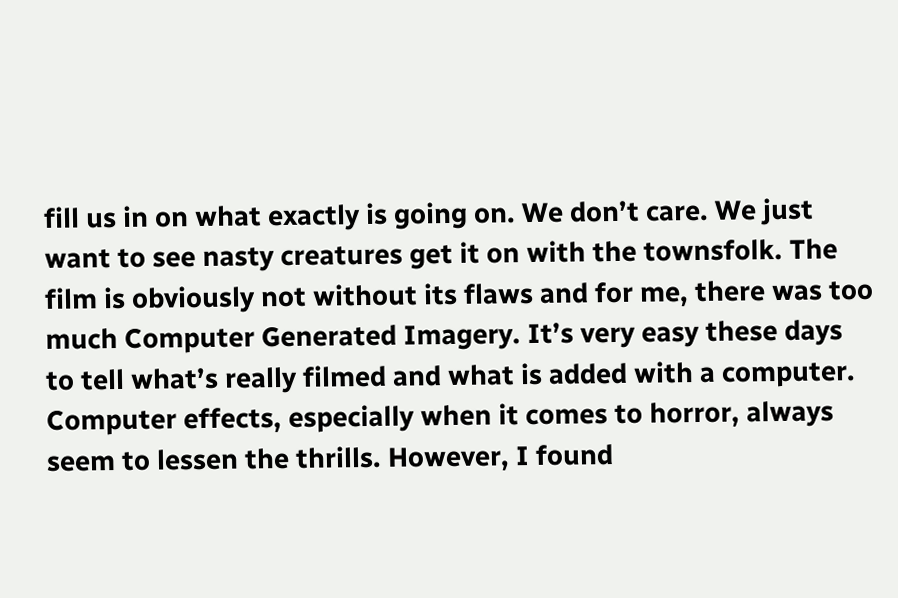fill us in on what exactly is going on. We don’t care. We just want to see nasty creatures get it on with the townsfolk. The film is obviously not without its flaws and for me, there was too much Computer Generated Imagery. It’s very easy these days to tell what’s really filmed and what is added with a computer. Computer effects, especially when it comes to horror, always seem to lessen the thrills. However, I found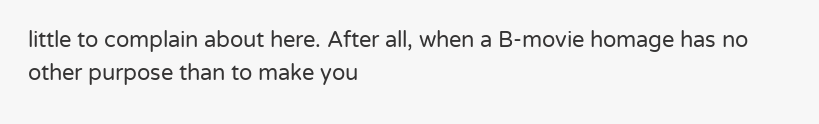little to complain about here. After all, when a B-movie homage has no other purpose than to make you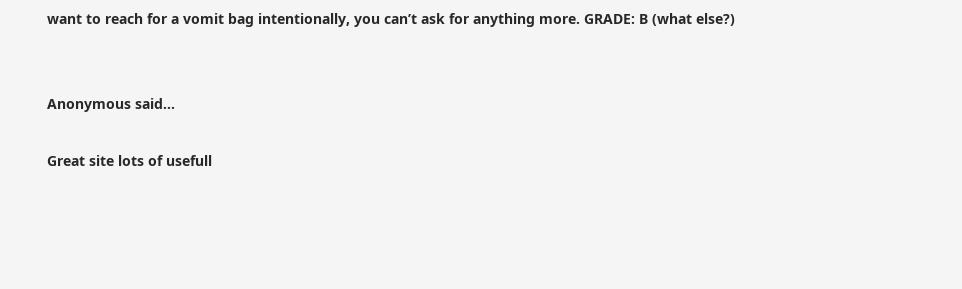want to reach for a vomit bag intentionally, you can’t ask for anything more. GRADE: B (what else?)


Anonymous said...

Great site lots of usefull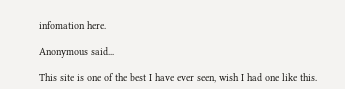infomation here.

Anonymous said...

This site is one of the best I have ever seen, wish I had one like this.